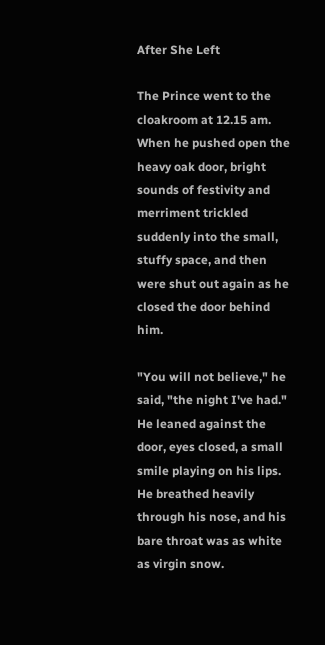After She Left

The Prince went to the cloakroom at 12.15 am. When he pushed open the heavy oak door, bright sounds of festivity and merriment trickled suddenly into the small, stuffy space, and then were shut out again as he closed the door behind him.

"You will not believe," he said, "the night I've had." He leaned against the door, eyes closed, a small smile playing on his lips. He breathed heavily through his nose, and his bare throat was as white as virgin snow.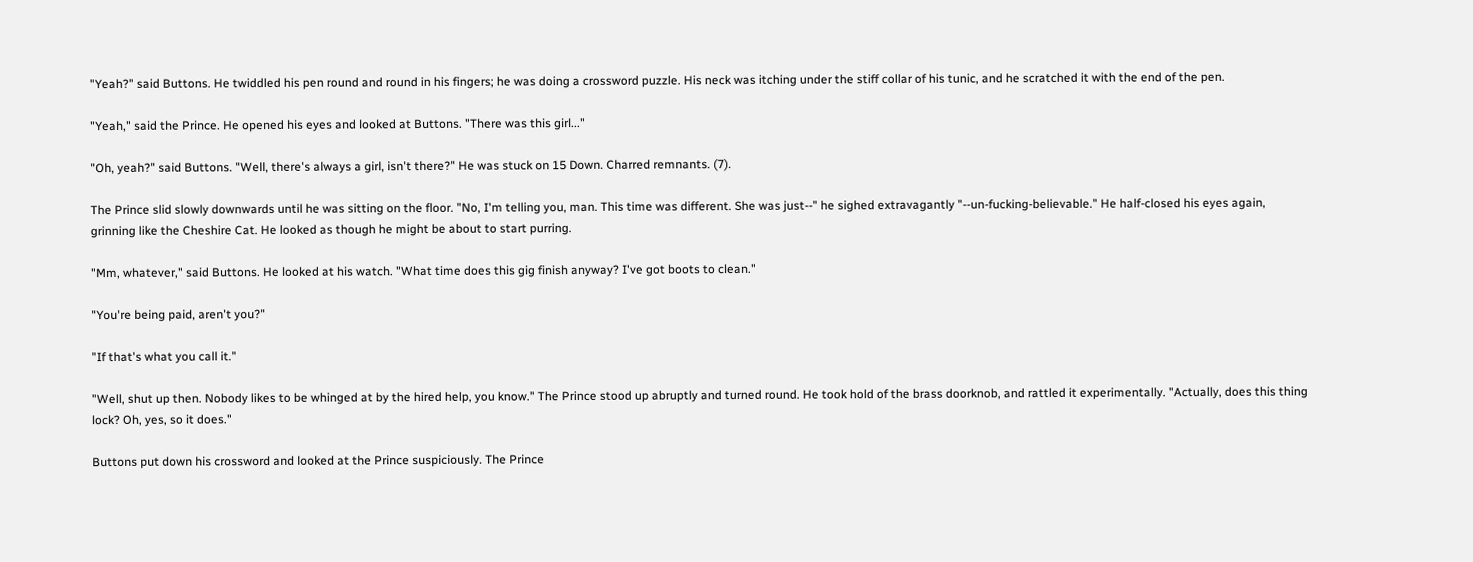"Yeah?" said Buttons. He twiddled his pen round and round in his fingers; he was doing a crossword puzzle. His neck was itching under the stiff collar of his tunic, and he scratched it with the end of the pen.

"Yeah," said the Prince. He opened his eyes and looked at Buttons. "There was this girl..."

"Oh, yeah?" said Buttons. "Well, there's always a girl, isn't there?" He was stuck on 15 Down. Charred remnants. (7).

The Prince slid slowly downwards until he was sitting on the floor. "No, I'm telling you, man. This time was different. She was just--" he sighed extravagantly "--un-fucking-believable." He half-closed his eyes again, grinning like the Cheshire Cat. He looked as though he might be about to start purring.

"Mm, whatever," said Buttons. He looked at his watch. "What time does this gig finish anyway? I've got boots to clean."

"You're being paid, aren't you?"

"If that's what you call it."

"Well, shut up then. Nobody likes to be whinged at by the hired help, you know." The Prince stood up abruptly and turned round. He took hold of the brass doorknob, and rattled it experimentally. "Actually, does this thing lock? Oh, yes, so it does."

Buttons put down his crossword and looked at the Prince suspiciously. The Prince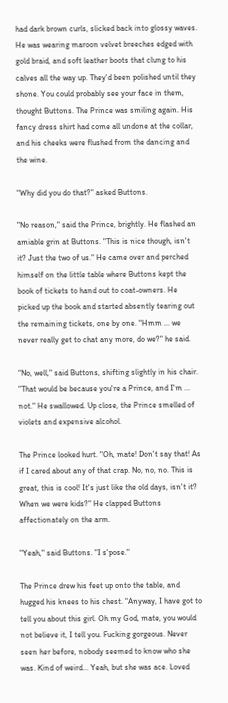had dark brown curls, slicked back into glossy waves. He was wearing maroon velvet breeches edged with gold braid, and soft leather boots that clung to his calves all the way up. They'd been polished until they shone. You could probably see your face in them, thought Buttons. The Prince was smiling again. His fancy dress shirt had come all undone at the collar, and his cheeks were flushed from the dancing and the wine.

"Why did you do that?" asked Buttons.

"No reason," said the Prince, brightly. He flashed an amiable grin at Buttons. "This is nice though, isn't it? Just the two of us." He came over and perched himself on the little table where Buttons kept the book of tickets to hand out to coat-owners. He picked up the book and started absently tearing out the remaining tickets, one by one. "Hmm ... we never really get to chat any more, do we?" he said.

"No, well," said Buttons, shifting slightly in his chair. "That would be because you're a Prince, and I'm ... not." He swallowed. Up close, the Prince smelled of violets and expensive alcohol.

The Prince looked hurt. "Oh, mate! Don't say that! As if I cared about any of that crap. No, no, no. This is great, this is cool! It's just like the old days, isn't it? When we were kids?" He clapped Buttons affectionately on the arm.

"Yeah," said Buttons. "I s'pose."

The Prince drew his feet up onto the table, and hugged his knees to his chest. "Anyway, I have got to tell you about this girl. Oh my God, mate, you would not believe it, I tell you. Fucking gorgeous. Never seen her before, nobody seemed to know who she was. Kind of weird... Yeah, but she was ace. Loved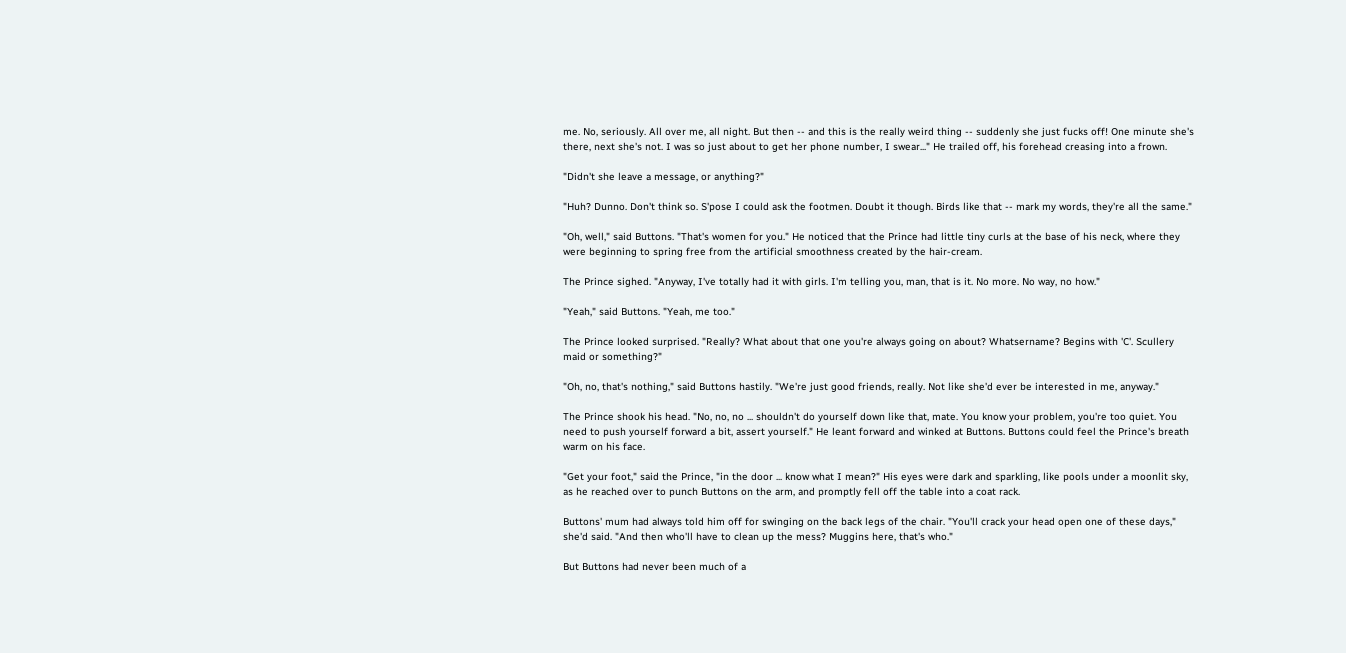me. No, seriously. All over me, all night. But then -- and this is the really weird thing -- suddenly she just fucks off! One minute she's there, next she's not. I was so just about to get her phone number, I swear..." He trailed off, his forehead creasing into a frown.

"Didn't she leave a message, or anything?"

"Huh? Dunno. Don't think so. S'pose I could ask the footmen. Doubt it though. Birds like that -- mark my words, they're all the same."

"Oh, well," said Buttons. "That's women for you." He noticed that the Prince had little tiny curls at the base of his neck, where they were beginning to spring free from the artificial smoothness created by the hair-cream.

The Prince sighed. "Anyway, I've totally had it with girls. I'm telling you, man, that is it. No more. No way, no how."

"Yeah," said Buttons. "Yeah, me too."

The Prince looked surprised. "Really? What about that one you're always going on about? Whatsername? Begins with 'C'. Scullery maid or something?"

"Oh, no, that's nothing," said Buttons hastily. "We're just good friends, really. Not like she'd ever be interested in me, anyway."

The Prince shook his head. "No, no, no ... shouldn't do yourself down like that, mate. You know your problem, you're too quiet. You need to push yourself forward a bit, assert yourself." He leant forward and winked at Buttons. Buttons could feel the Prince's breath warm on his face.

"Get your foot," said the Prince, "in the door ... know what I mean?" His eyes were dark and sparkling, like pools under a moonlit sky, as he reached over to punch Buttons on the arm, and promptly fell off the table into a coat rack.

Buttons' mum had always told him off for swinging on the back legs of the chair. "You'll crack your head open one of these days," she'd said. "And then who'll have to clean up the mess? Muggins here, that's who."

But Buttons had never been much of a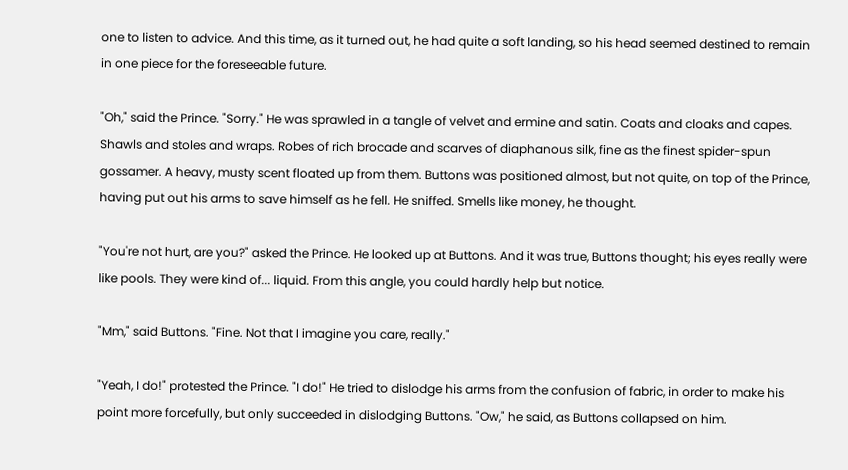one to listen to advice. And this time, as it turned out, he had quite a soft landing, so his head seemed destined to remain in one piece for the foreseeable future.

"Oh," said the Prince. "Sorry." He was sprawled in a tangle of velvet and ermine and satin. Coats and cloaks and capes. Shawls and stoles and wraps. Robes of rich brocade and scarves of diaphanous silk, fine as the finest spider-spun gossamer. A heavy, musty scent floated up from them. Buttons was positioned almost, but not quite, on top of the Prince, having put out his arms to save himself as he fell. He sniffed. Smells like money, he thought.

"You're not hurt, are you?" asked the Prince. He looked up at Buttons. And it was true, Buttons thought; his eyes really were like pools. They were kind of... liquid. From this angle, you could hardly help but notice.

"Mm," said Buttons. "Fine. Not that I imagine you care, really."

"Yeah, I do!" protested the Prince. "I do!" He tried to dislodge his arms from the confusion of fabric, in order to make his point more forcefully, but only succeeded in dislodging Buttons. "Ow," he said, as Buttons collapsed on him.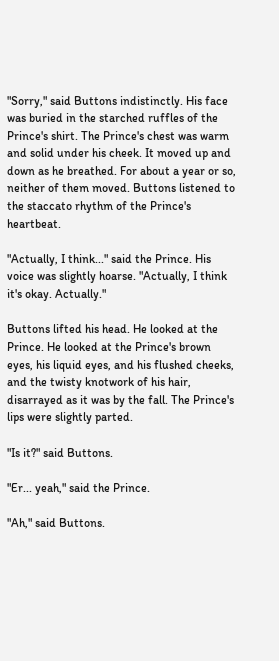"Sorry," said Buttons indistinctly. His face was buried in the starched ruffles of the Prince's shirt. The Prince's chest was warm and solid under his cheek. It moved up and down as he breathed. For about a year or so, neither of them moved. Buttons listened to the staccato rhythm of the Prince's heartbeat.

"Actually, I think..." said the Prince. His voice was slightly hoarse. "Actually, I think it's okay. Actually."

Buttons lifted his head. He looked at the Prince. He looked at the Prince's brown eyes, his liquid eyes, and his flushed cheeks, and the twisty knotwork of his hair, disarrayed as it was by the fall. The Prince's lips were slightly parted.

"Is it?" said Buttons.

"Er... yeah," said the Prince.

"Ah," said Buttons.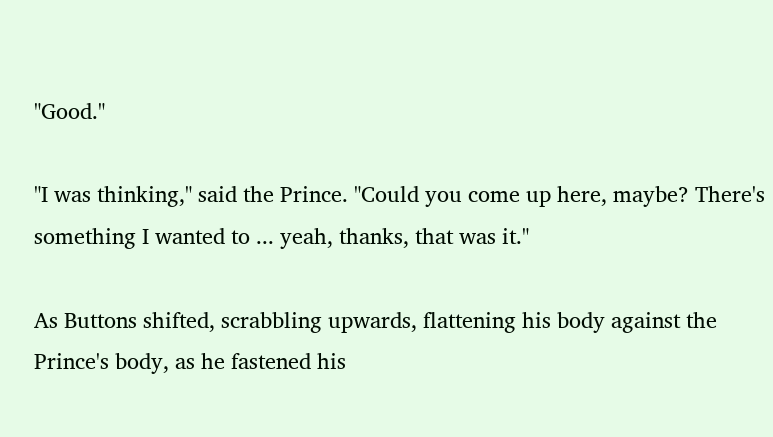"Good."

"I was thinking," said the Prince. "Could you come up here, maybe? There's something I wanted to ... yeah, thanks, that was it."

As Buttons shifted, scrabbling upwards, flattening his body against the Prince's body, as he fastened his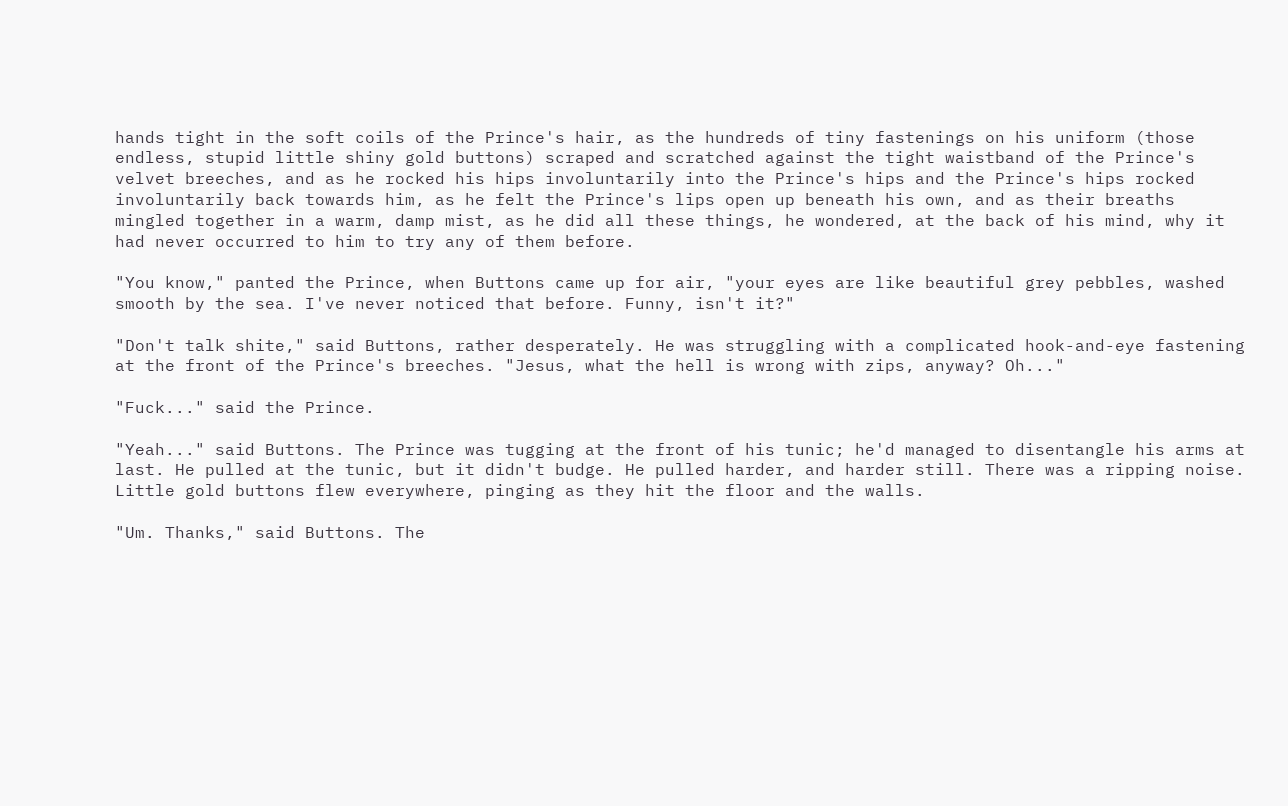hands tight in the soft coils of the Prince's hair, as the hundreds of tiny fastenings on his uniform (those endless, stupid little shiny gold buttons) scraped and scratched against the tight waistband of the Prince's velvet breeches, and as he rocked his hips involuntarily into the Prince's hips and the Prince's hips rocked involuntarily back towards him, as he felt the Prince's lips open up beneath his own, and as their breaths mingled together in a warm, damp mist, as he did all these things, he wondered, at the back of his mind, why it had never occurred to him to try any of them before.

"You know," panted the Prince, when Buttons came up for air, "your eyes are like beautiful grey pebbles, washed smooth by the sea. I've never noticed that before. Funny, isn't it?"

"Don't talk shite," said Buttons, rather desperately. He was struggling with a complicated hook-and-eye fastening at the front of the Prince's breeches. "Jesus, what the hell is wrong with zips, anyway? Oh..."

"Fuck..." said the Prince.

"Yeah..." said Buttons. The Prince was tugging at the front of his tunic; he'd managed to disentangle his arms at last. He pulled at the tunic, but it didn't budge. He pulled harder, and harder still. There was a ripping noise. Little gold buttons flew everywhere, pinging as they hit the floor and the walls.

"Um. Thanks," said Buttons. The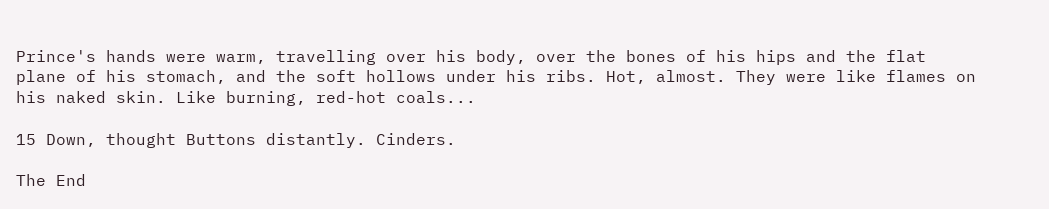Prince's hands were warm, travelling over his body, over the bones of his hips and the flat plane of his stomach, and the soft hollows under his ribs. Hot, almost. They were like flames on his naked skin. Like burning, red-hot coals...

15 Down, thought Buttons distantly. Cinders.

The End